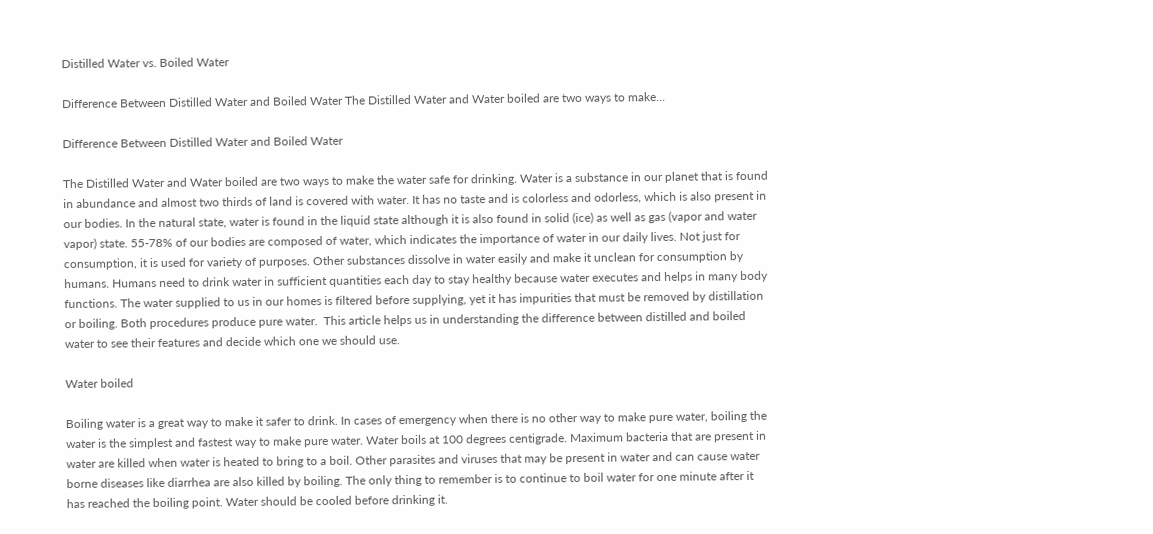Distilled Water vs. Boiled Water

Difference Between Distilled Water and Boiled Water The Distilled Water and Water boiled are two ways to make…

Difference Between Distilled Water and Boiled Water

The Distilled Water and Water boiled are two ways to make the water safe for drinking. Water is a substance in our planet that is found in abundance and almost two thirds of land is covered with water. It has no taste and is colorless and odorless, which is also present in our bodies. In the natural state, water is found in the liquid state although it is also found in solid (ice) as well as gas (vapor and water vapor) state. 55-78% of our bodies are composed of water, which indicates the importance of water in our daily lives. Not just for consumption, it is used for variety of purposes. Other substances dissolve in water easily and make it unclean for consumption by humans. Humans need to drink water in sufficient quantities each day to stay healthy because water executes and helps in many body functions. The water supplied to us in our homes is filtered before supplying, yet it has impurities that must be removed by distillation or boiling. Both procedures produce pure water.  This article helps us in understanding the difference between distilled and boiled water to see their features and decide which one we should use.

Water boiled

Boiling water is a great way to make it safer to drink. In cases of emergency when there is no other way to make pure water, boiling the water is the simplest and fastest way to make pure water. Water boils at 100 degrees centigrade. Maximum bacteria that are present in water are killed when water is heated to bring to a boil. Other parasites and viruses that may be present in water and can cause water borne diseases like diarrhea are also killed by boiling. The only thing to remember is to continue to boil water for one minute after it has reached the boiling point. Water should be cooled before drinking it.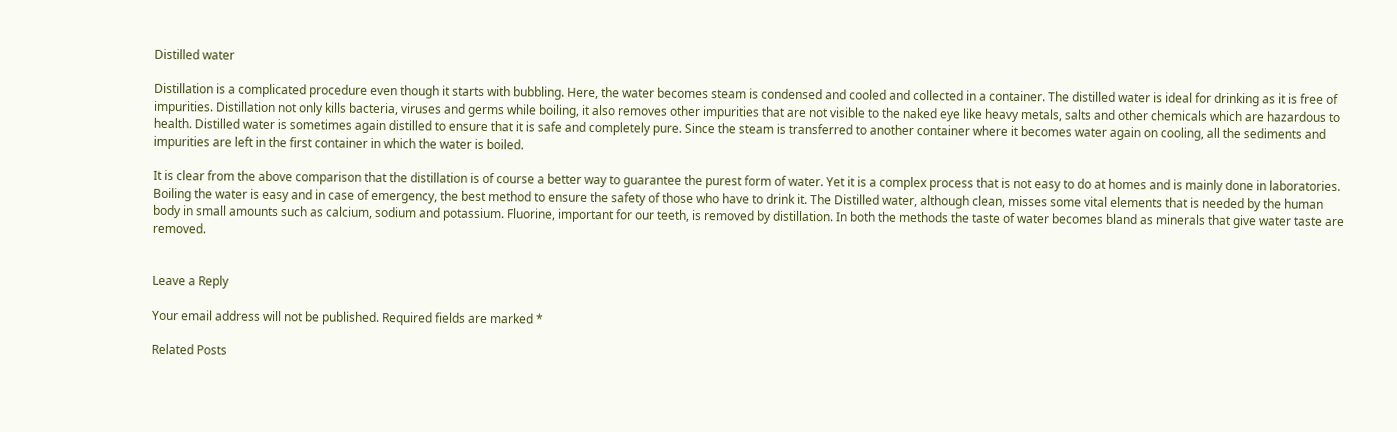Distilled water

Distillation is a complicated procedure even though it starts with bubbling. Here, the water becomes steam is condensed and cooled and collected in a container. The distilled water is ideal for drinking as it is free of impurities. Distillation not only kills bacteria, viruses and germs while boiling, it also removes other impurities that are not visible to the naked eye like heavy metals, salts and other chemicals which are hazardous to health. Distilled water is sometimes again distilled to ensure that it is safe and completely pure. Since the steam is transferred to another container where it becomes water again on cooling, all the sediments and impurities are left in the first container in which the water is boiled.

It is clear from the above comparison that the distillation is of course a better way to guarantee the purest form of water. Yet it is a complex process that is not easy to do at homes and is mainly done in laboratories. Boiling the water is easy and in case of emergency, the best method to ensure the safety of those who have to drink it. The Distilled water, although clean, misses some vital elements that is needed by the human body in small amounts such as calcium, sodium and potassium. Fluorine, important for our teeth, is removed by distillation. In both the methods the taste of water becomes bland as minerals that give water taste are removed.


Leave a Reply

Your email address will not be published. Required fields are marked *

Related Posts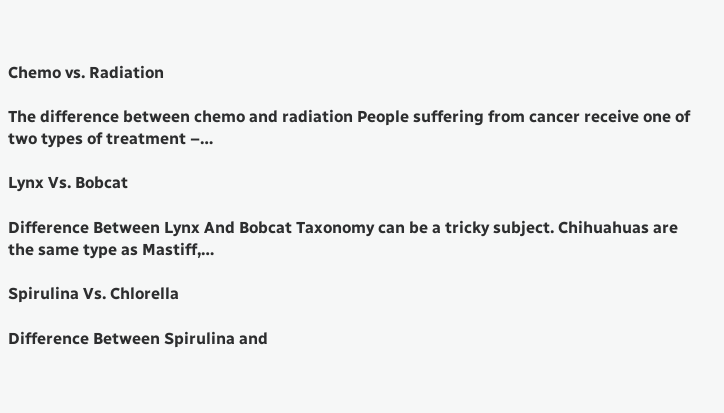Chemo vs. Radiation

The difference between chemo and radiation People suffering from cancer receive one of two types of treatment –…

Lynx Vs. Bobcat

Difference Between Lynx And Bobcat Taxonomy can be a tricky subject. Chihuahuas are the same type as Mastiff,…

Spirulina Vs. Chlorella

Difference Between Spirulina and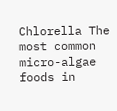Chlorella The most common micro-algae foods in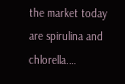the market today are spirulina and chlorella.…